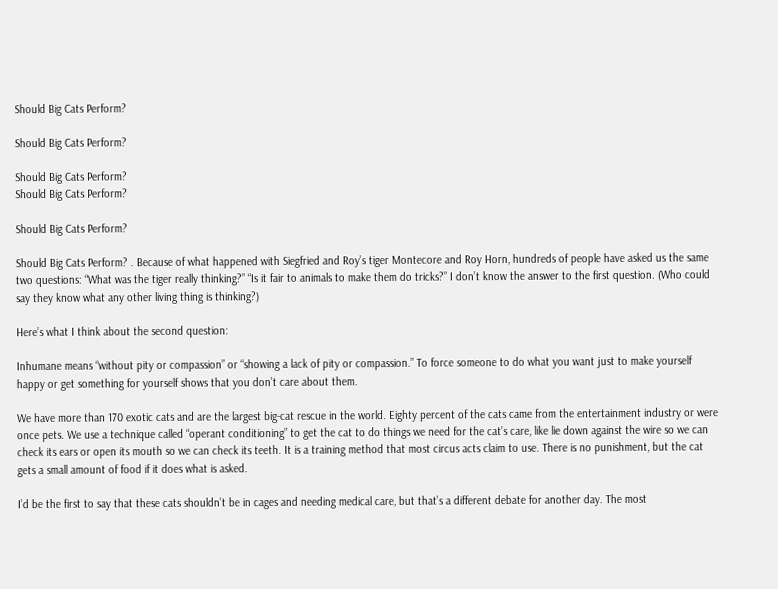Should Big Cats Perform?

Should Big Cats Perform?

Should Big Cats Perform?
Should Big Cats Perform?

Should Big Cats Perform?

Should Big Cats Perform? . Because of what happened with Siegfried and Roy’s tiger Montecore and Roy Horn, hundreds of people have asked us the same two questions: “What was the tiger really thinking?” “Is it fair to animals to make them do tricks?” I don’t know the answer to the first question. (Who could say they know what any other living thing is thinking?)

Here’s what I think about the second question:

Inhumane means “without pity or compassion” or “showing a lack of pity or compassion.” To force someone to do what you want just to make yourself happy or get something for yourself shows that you don’t care about them.

We have more than 170 exotic cats and are the largest big-cat rescue in the world. Eighty percent of the cats came from the entertainment industry or were once pets. We use a technique called “operant conditioning” to get the cat to do things we need for the cat’s care, like lie down against the wire so we can check its ears or open its mouth so we can check its teeth. It is a training method that most circus acts claim to use. There is no punishment, but the cat gets a small amount of food if it does what is asked.

I’d be the first to say that these cats shouldn’t be in cages and needing medical care, but that’s a different debate for another day. The most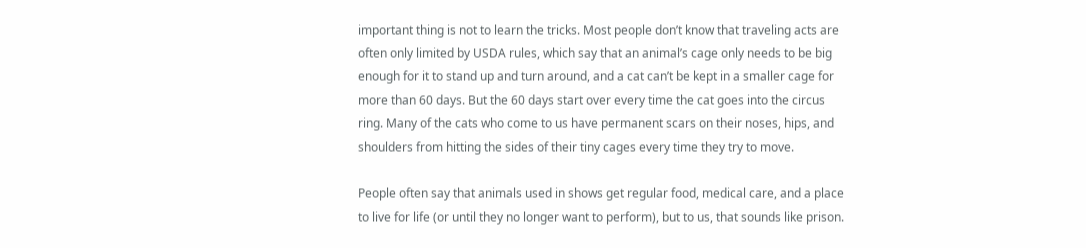important thing is not to learn the tricks. Most people don’t know that traveling acts are often only limited by USDA rules, which say that an animal’s cage only needs to be big enough for it to stand up and turn around, and a cat can’t be kept in a smaller cage for more than 60 days. But the 60 days start over every time the cat goes into the circus ring. Many of the cats who come to us have permanent scars on their noses, hips, and shoulders from hitting the sides of their tiny cages every time they try to move.

People often say that animals used in shows get regular food, medical care, and a place to live for life (or until they no longer want to perform), but to us, that sounds like prison.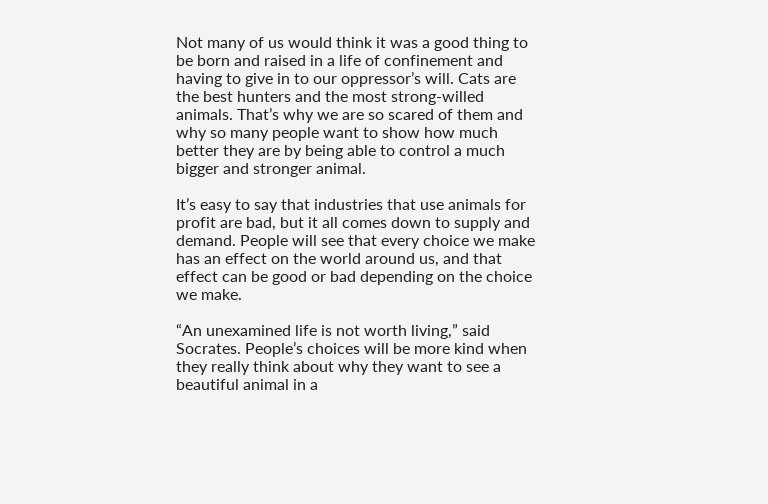Not many of us would think it was a good thing to be born and raised in a life of confinement and having to give in to our oppressor’s will. Cats are the best hunters and the most strong-willed animals. That’s why we are so scared of them and why so many people want to show how much better they are by being able to control a much bigger and stronger animal.

It’s easy to say that industries that use animals for profit are bad, but it all comes down to supply and demand. People will see that every choice we make has an effect on the world around us, and that effect can be good or bad depending on the choice we make.

“An unexamined life is not worth living,” said Socrates. People’s choices will be more kind when they really think about why they want to see a beautiful animal in a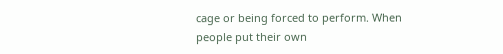cage or being forced to perform. When people put their own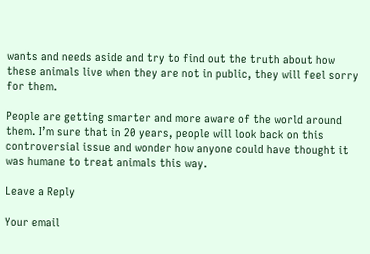wants and needs aside and try to find out the truth about how these animals live when they are not in public, they will feel sorry for them.

People are getting smarter and more aware of the world around them. I’m sure that in 20 years, people will look back on this controversial issue and wonder how anyone could have thought it was humane to treat animals this way.

Leave a Reply

Your email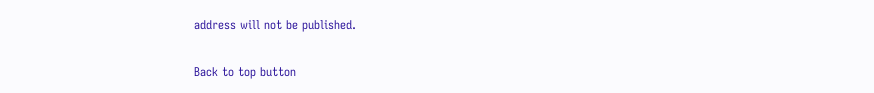address will not be published.

Back to top button